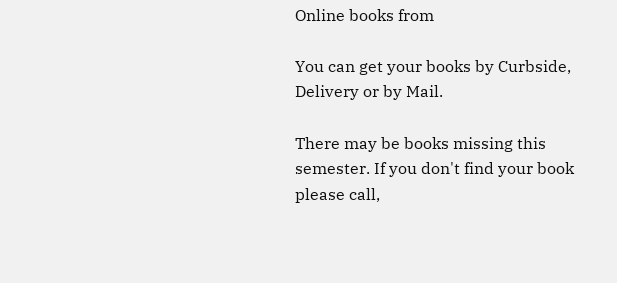Online books from

You can get your books by Curbside, Delivery or by Mail.

There may be books missing this semester. If you don't find your book
please call,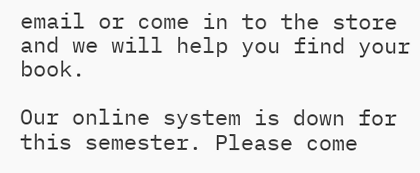email or come in to the store and we will help you find your book.

Our online system is down for this semester. Please come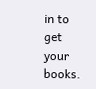in to get your books.